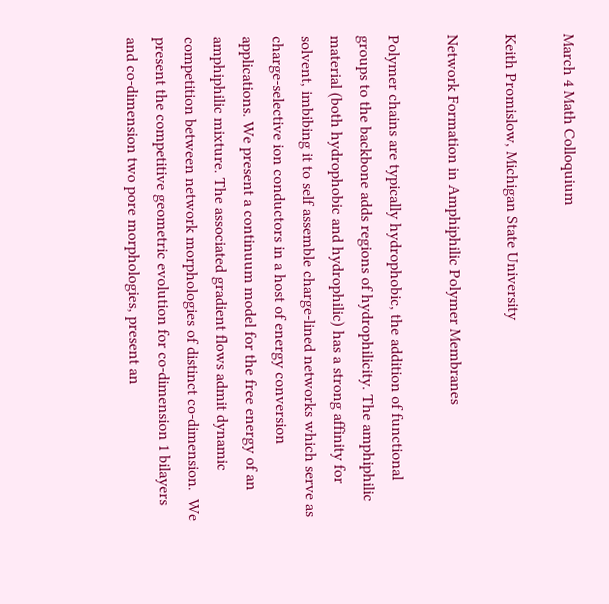March 4 Math Colloquium

Keith Promislow, Michigan State University

Network Formation in Amphiphilic Polymer Membranes

Polymer chains are typically hydrophobic, the addition of functional groups to the backbone adds regions of hydrophilicity. The amphiphilic material (both hydrophobic and hydrophilic) has a strong affinity for solvent, imbibing it to self assemble charge-lined networks which serve as charge-selective ion conductors in a host of energy conversion applications. We present a continuum model for the free energy of an amphiphilic mixture. The associated gradient flows admit dynamic competition between network morphologies of distinct co-dimension.  We present the competitive geometric evolution for co-dimension 1 bilayers and co-dimension two pore morphologies, present an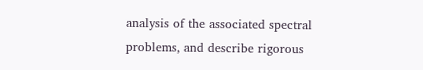analysis of the associated spectral problems, and describe rigorous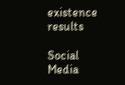existence results

Social Media